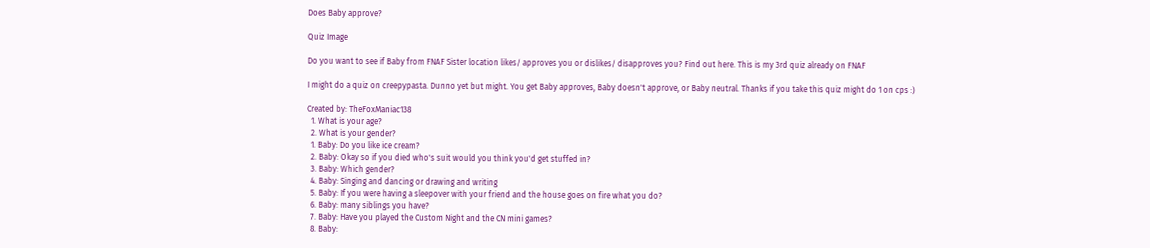Does Baby approve?

Quiz Image

Do you want to see if Baby from FNAF Sister location likes/ approves you or dislikes/ disapproves you? Find out here. This is my 3rd quiz already on FNAF

I might do a quiz on creepypasta. Dunno yet but might. You get Baby approves, Baby doesn't approve, or Baby neutral. Thanks if you take this quiz might do 1 on cps :)

Created by: TheFoxManiac138
  1. What is your age?
  2. What is your gender?
  1. Baby: Do you like ice cream?
  2. Baby: Okay so if you died who's suit would you think you'd get stuffed in?
  3. Baby: Which gender?
  4. Baby: Singing and dancing or drawing and writing
  5. Baby: If you were having a sleepover with your friend and the house goes on fire what you do?
  6. Baby: many siblings you have?
  7. Baby: Have you played the Custom Night and the CN mini games?
  8. Baby: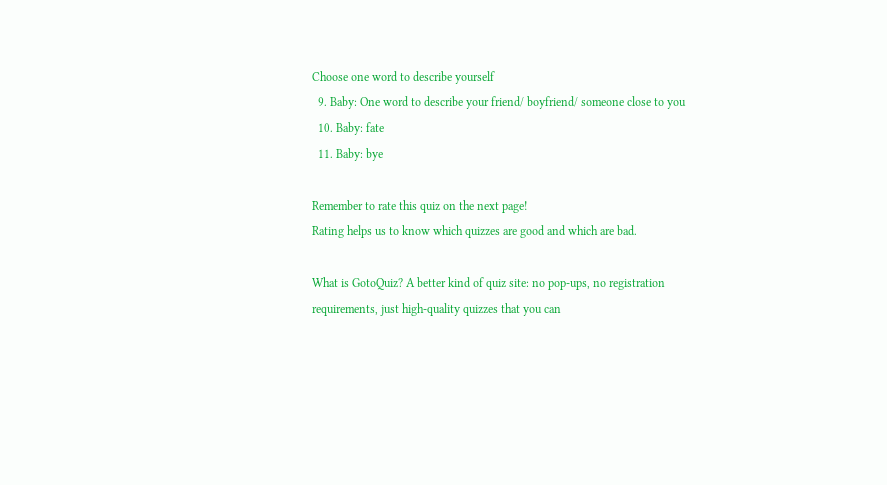Choose one word to describe yourself
  9. Baby: One word to describe your friend/ boyfriend/ someone close to you
  10. Baby: fate
  11. Baby: bye

Remember to rate this quiz on the next page!
Rating helps us to know which quizzes are good and which are bad.

What is GotoQuiz? A better kind of quiz site: no pop-ups, no registration requirements, just high-quality quizzes that you can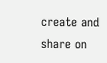create and share on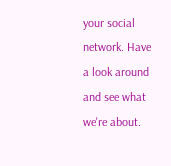your social network. Have a look around and see what we're about.